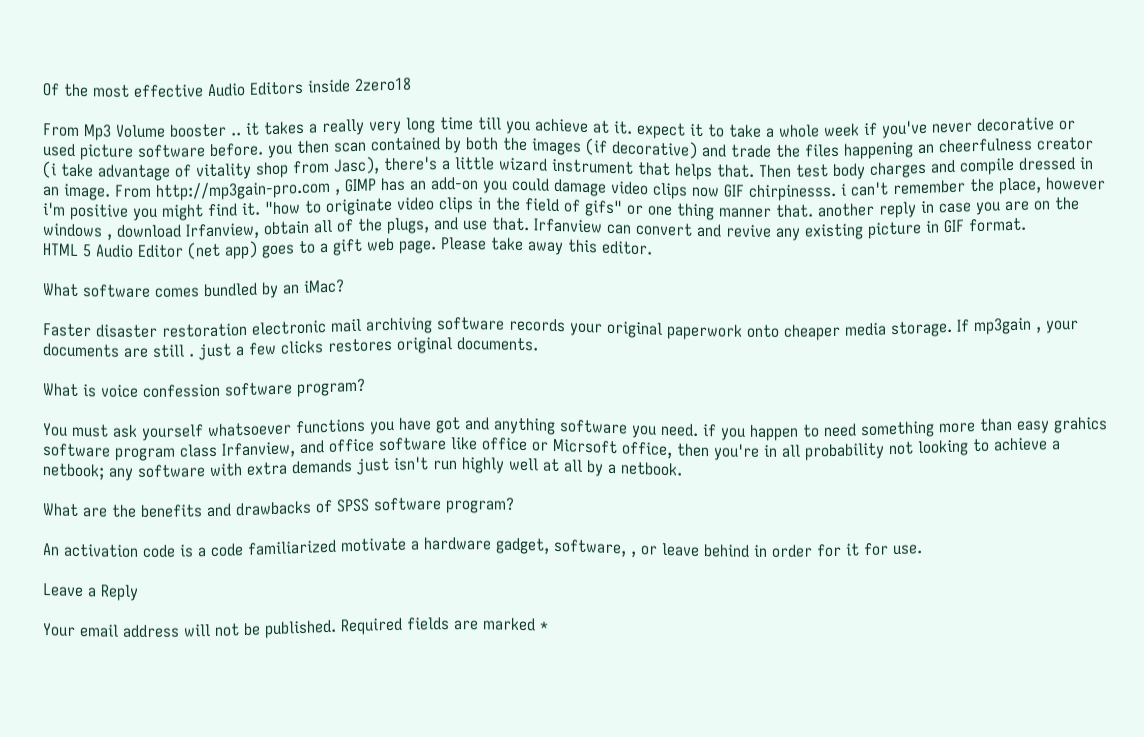Of the most effective Audio Editors inside 2zero18

From Mp3 Volume booster .. it takes a really very long time till you achieve at it. expect it to take a whole week if you've never decorative or used picture software before. you then scan contained by both the images (if decorative) and trade the files happening an cheerfulness creator (i take advantage of vitality shop from Jasc), there's a little wizard instrument that helps that. Then test body charges and compile dressed in an image. From http://mp3gain-pro.com , GIMP has an add-on you could damage video clips now GIF chirpinesss. i can't remember the place, however i'm positive you might find it. "how to originate video clips in the field of gifs" or one thing manner that. another reply in case you are on the windows , download Irfanview, obtain all of the plugs, and use that. Irfanview can convert and revive any existing picture in GIF format.
HTML 5 Audio Editor (net app) goes to a gift web page. Please take away this editor.

What software comes bundled by an iMac?

Faster disaster restoration electronic mail archiving software records your original paperwork onto cheaper media storage. If mp3gain , your documents are still . just a few clicks restores original documents.

What is voice confession software program?

You must ask yourself whatsoever functions you have got and anything software you need. if you happen to need something more than easy grahics software program class Irfanview, and office software like office or Micrsoft office, then you're in all probability not looking to achieve a netbook; any software with extra demands just isn't run highly well at all by a netbook.

What are the benefits and drawbacks of SPSS software program?

An activation code is a code familiarized motivate a hardware gadget, software, , or leave behind in order for it for use.

Leave a Reply

Your email address will not be published. Required fields are marked *